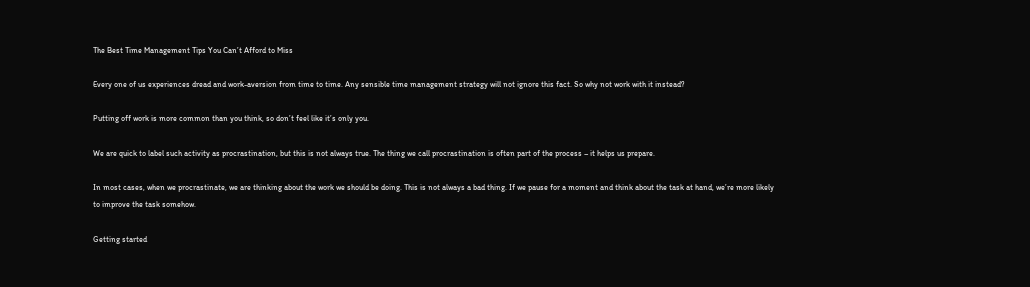The Best Time Management Tips You Can’t Afford to Miss

Every one of us experiences dread and work-aversion from time to time. Any sensible time management strategy will not ignore this fact. So why not work with it instead?

Putting off work is more common than you think, so don’t feel like it’s only you.

We are quick to label such activity as procrastination, but this is not always true. The thing we call procrastination is often part of the process – it helps us prepare.

In most cases, when we procrastinate, we are thinking about the work we should be doing. This is not always a bad thing. If we pause for a moment and think about the task at hand, we’re more likely to improve the task somehow.

Getting started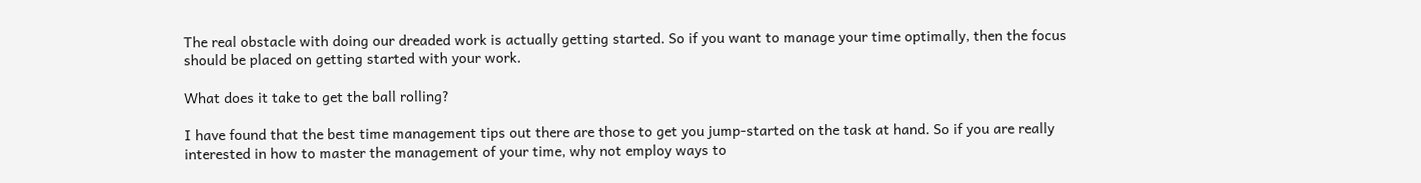The real obstacle with doing our dreaded work is actually getting started. So if you want to manage your time optimally, then the focus should be placed on getting started with your work.

What does it take to get the ball rolling?

I have found that the best time management tips out there are those to get you jump-started on the task at hand. So if you are really interested in how to master the management of your time, why not employ ways to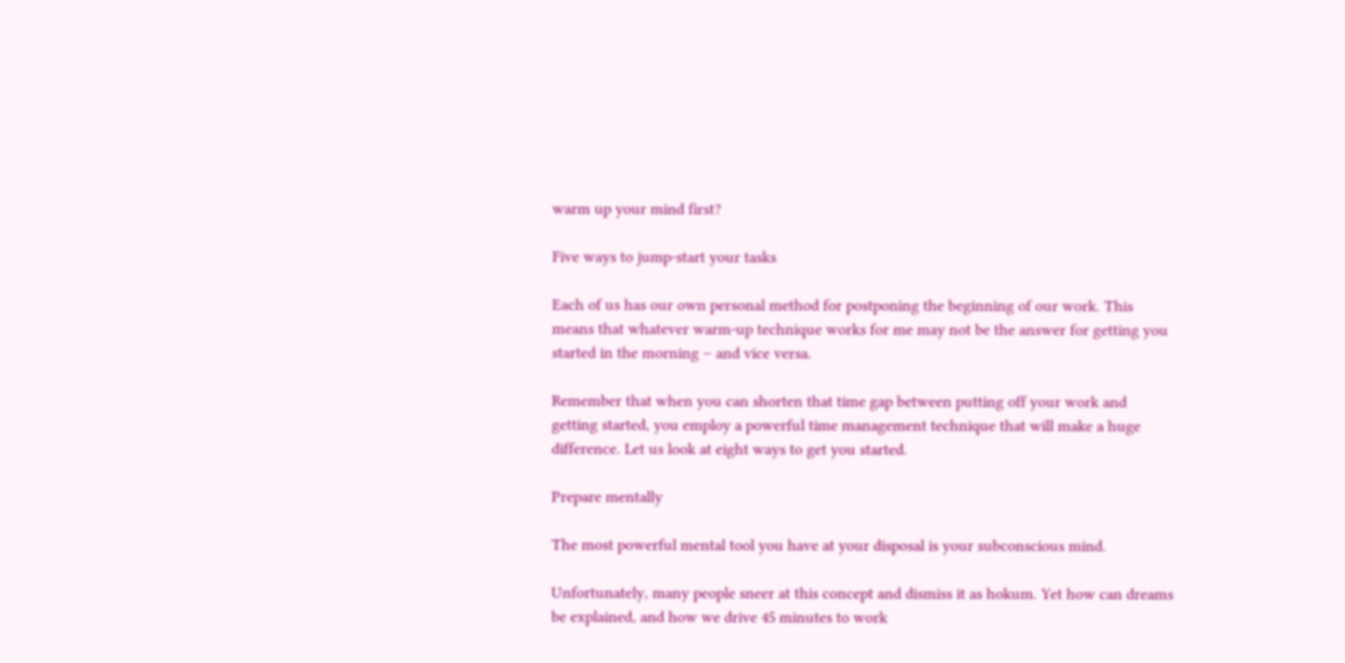warm up your mind first?

Five ways to jump-start your tasks

Each of us has our own personal method for postponing the beginning of our work. This means that whatever warm-up technique works for me may not be the answer for getting you started in the morning – and vice versa.

Remember that when you can shorten that time gap between putting off your work and getting started, you employ a powerful time management technique that will make a huge difference. Let us look at eight ways to get you started.

Prepare mentally

The most powerful mental tool you have at your disposal is your subconscious mind.

Unfortunately, many people sneer at this concept and dismiss it as hokum. Yet how can dreams be explained, and how we drive 45 minutes to work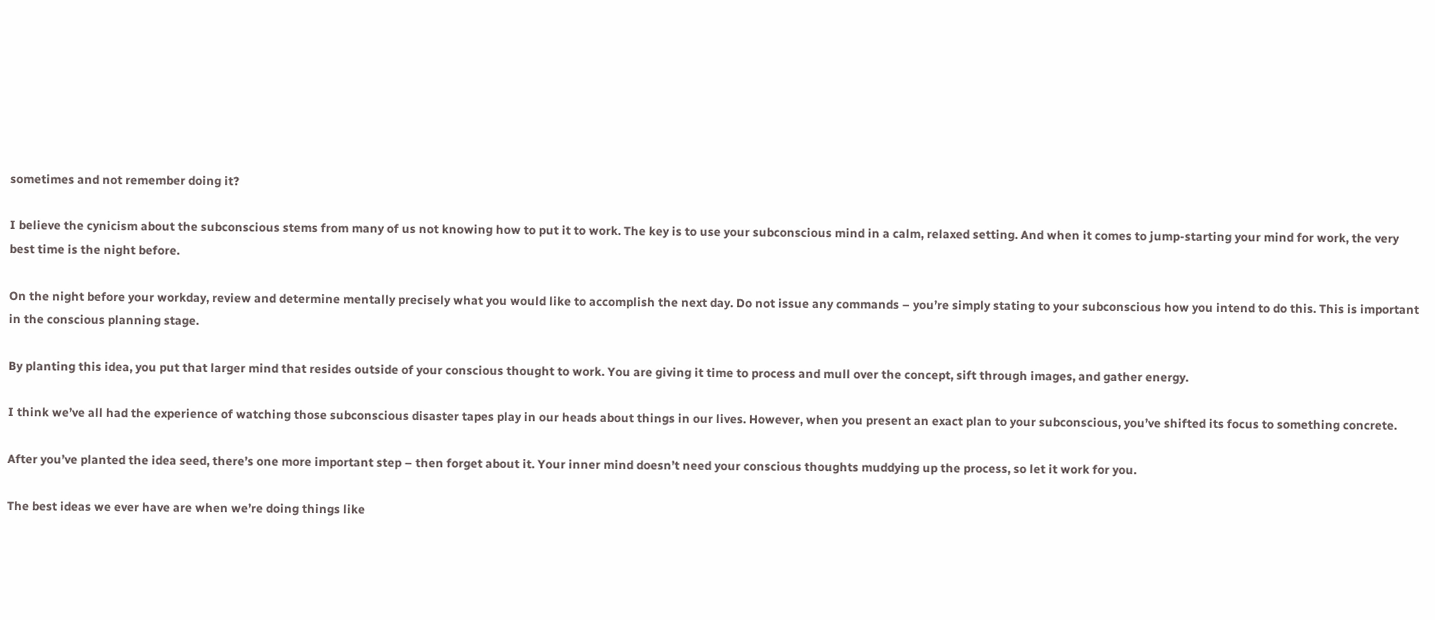sometimes and not remember doing it?

I believe the cynicism about the subconscious stems from many of us not knowing how to put it to work. The key is to use your subconscious mind in a calm, relaxed setting. And when it comes to jump-starting your mind for work, the very best time is the night before.

On the night before your workday, review and determine mentally precisely what you would like to accomplish the next day. Do not issue any commands – you’re simply stating to your subconscious how you intend to do this. This is important in the conscious planning stage.

By planting this idea, you put that larger mind that resides outside of your conscious thought to work. You are giving it time to process and mull over the concept, sift through images, and gather energy.

I think we’ve all had the experience of watching those subconscious disaster tapes play in our heads about things in our lives. However, when you present an exact plan to your subconscious, you’ve shifted its focus to something concrete.

After you’ve planted the idea seed, there’s one more important step – then forget about it. Your inner mind doesn’t need your conscious thoughts muddying up the process, so let it work for you.

The best ideas we ever have are when we’re doing things like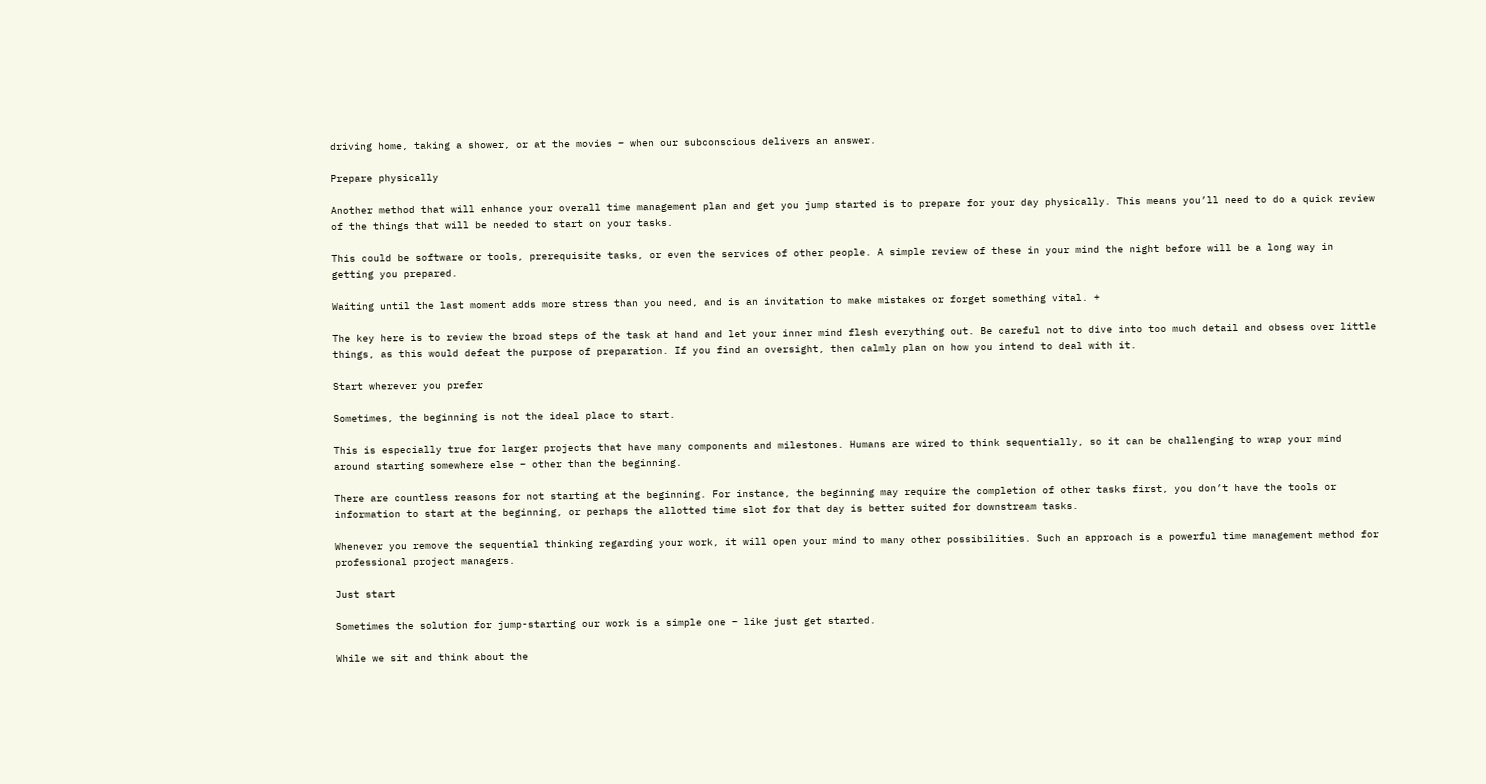driving home, taking a shower, or at the movies – when our subconscious delivers an answer.

Prepare physically

Another method that will enhance your overall time management plan and get you jump started is to prepare for your day physically. This means you’ll need to do a quick review of the things that will be needed to start on your tasks.

This could be software or tools, prerequisite tasks, or even the services of other people. A simple review of these in your mind the night before will be a long way in getting you prepared.

Waiting until the last moment adds more stress than you need, and is an invitation to make mistakes or forget something vital. +

The key here is to review the broad steps of the task at hand and let your inner mind flesh everything out. Be careful not to dive into too much detail and obsess over little things, as this would defeat the purpose of preparation. If you find an oversight, then calmly plan on how you intend to deal with it.

Start wherever you prefer

Sometimes, the beginning is not the ideal place to start.

This is especially true for larger projects that have many components and milestones. Humans are wired to think sequentially, so it can be challenging to wrap your mind around starting somewhere else – other than the beginning.

There are countless reasons for not starting at the beginning. For instance, the beginning may require the completion of other tasks first, you don’t have the tools or information to start at the beginning, or perhaps the allotted time slot for that day is better suited for downstream tasks.

Whenever you remove the sequential thinking regarding your work, it will open your mind to many other possibilities. Such an approach is a powerful time management method for professional project managers.

Just start

Sometimes the solution for jump-starting our work is a simple one – like just get started.

While we sit and think about the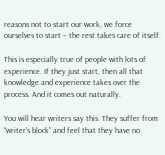reasons not to start our work, we force ourselves to start – the rest takes care of itself.

This is especially true of people with lots of experience. If they just start, then all that knowledge and experience takes over the process. And it comes out naturally.

You will hear writers say this. They suffer from “writer’s block” and feel that they have no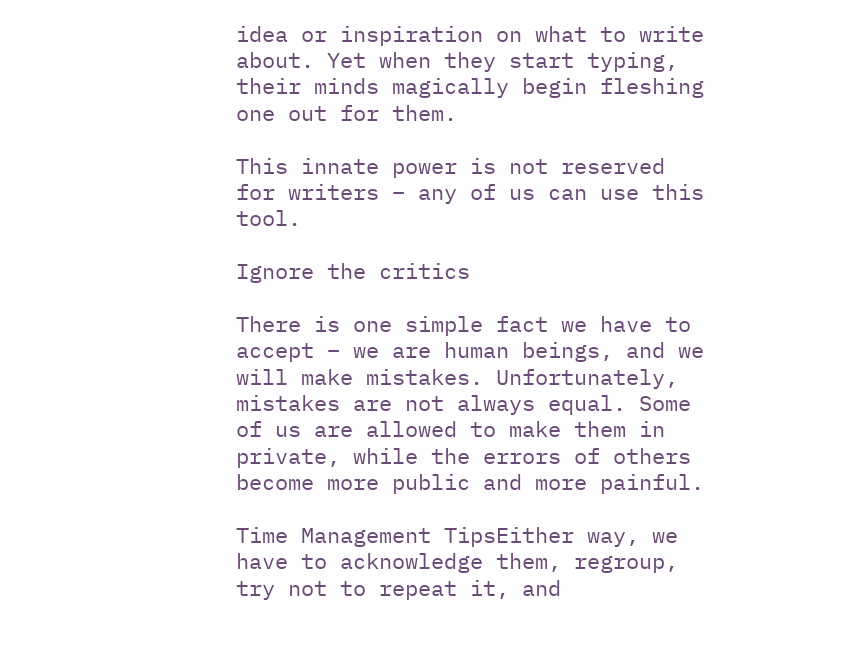idea or inspiration on what to write about. Yet when they start typing, their minds magically begin fleshing one out for them.

This innate power is not reserved for writers – any of us can use this tool.

Ignore the critics

There is one simple fact we have to accept – we are human beings, and we will make mistakes. Unfortunately, mistakes are not always equal. Some of us are allowed to make them in private, while the errors of others become more public and more painful.

Time Management TipsEither way, we have to acknowledge them, regroup, try not to repeat it, and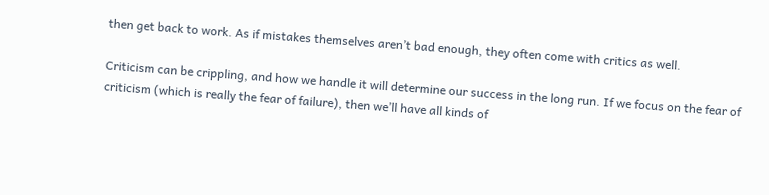then get back to work. As if mistakes themselves aren’t bad enough, they often come with critics as well.

Criticism can be crippling, and how we handle it will determine our success in the long run. If we focus on the fear of criticism (which is really the fear of failure), then we’ll have all kinds of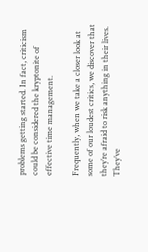problems getting started. In fact, criticism could be considered the kryptonite of effective time management.

Frequently, when we take a closer look at some of our loudest critics, we discover that they’re afraid to risk anything in their lives. They’ve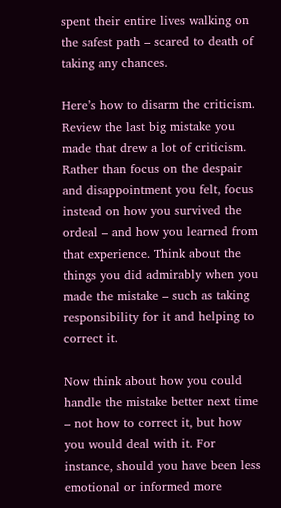spent their entire lives walking on the safest path – scared to death of taking any chances.

Here’s how to disarm the criticism. Review the last big mistake you made that drew a lot of criticism. Rather than focus on the despair and disappointment you felt, focus instead on how you survived the ordeal – and how you learned from that experience. Think about the things you did admirably when you made the mistake – such as taking responsibility for it and helping to correct it.

Now think about how you could handle the mistake better next time – not how to correct it, but how you would deal with it. For instance, should you have been less emotional or informed more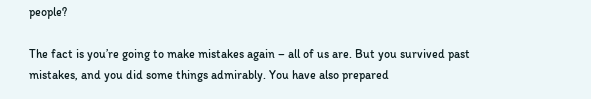people?

The fact is you’re going to make mistakes again – all of us are. But you survived past mistakes, and you did some things admirably. You have also prepared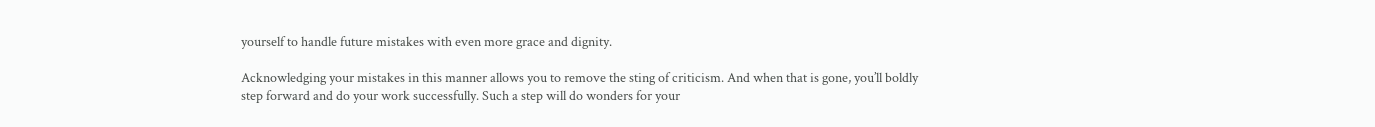yourself to handle future mistakes with even more grace and dignity.

Acknowledging your mistakes in this manner allows you to remove the sting of criticism. And when that is gone, you’ll boldly step forward and do your work successfully. Such a step will do wonders for your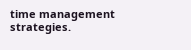time management strategies.